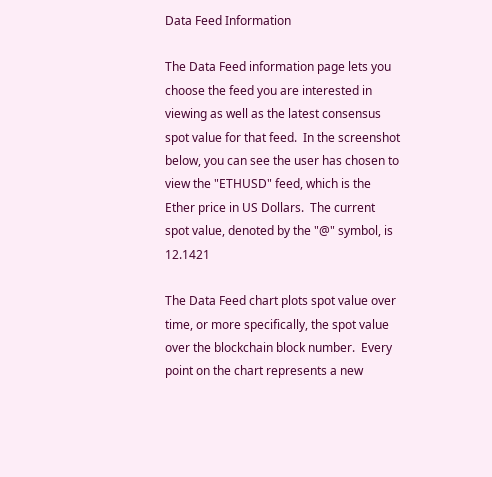Data Feed Information

The Data Feed information page lets you choose the feed you are interested in viewing as well as the latest consensus spot value for that feed.  In the screenshot below, you can see the user has chosen to view the "ETHUSD" feed, which is the Ether price in US Dollars.  The current spot value, denoted by the "@" symbol, is 12.1421

The Data Feed chart plots spot value over time, or more specifically, the spot value over the blockchain block number.  Every point on the chart represents a new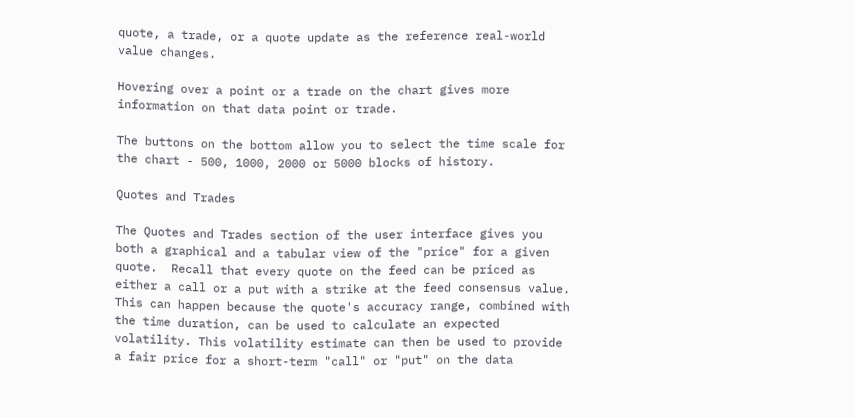quote, a trade, or a quote update as the reference real-world value changes.

Hovering over a point or a trade on the chart gives more information on that data point or trade.

The buttons on the bottom allow you to select the time scale for the chart - 500, 1000, 2000 or 5000 blocks of history.

Quotes and Trades

The Quotes and Trades section of the user interface gives you both a graphical and a tabular view of the "price" for a given quote.  Recall that every quote on the feed can be priced as either a call or a put with a strike at the feed consensus value.  This can happen because the quote's accuracy range, combined with the time duration, can be used to calculate an expected volatility. This volatility estimate can then be used to provide a fair price for a short-term "call" or "put" on the data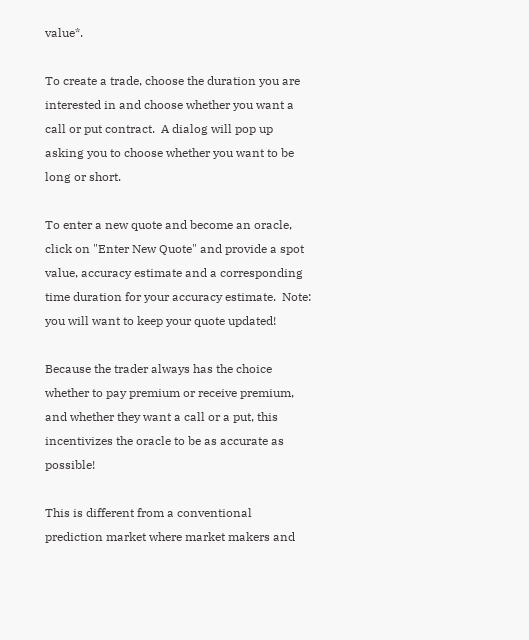value*.

To create a trade, choose the duration you are interested in and choose whether you want a call or put contract.  A dialog will pop up asking you to choose whether you want to be long or short.

To enter a new quote and become an oracle, click on "Enter New Quote" and provide a spot value, accuracy estimate and a corresponding time duration for your accuracy estimate.  Note: you will want to keep your quote updated!

Because the trader always has the choice whether to pay premium or receive premium, and whether they want a call or a put, this incentivizes the oracle to be as accurate as possible!

This is different from a conventional prediction market where market makers and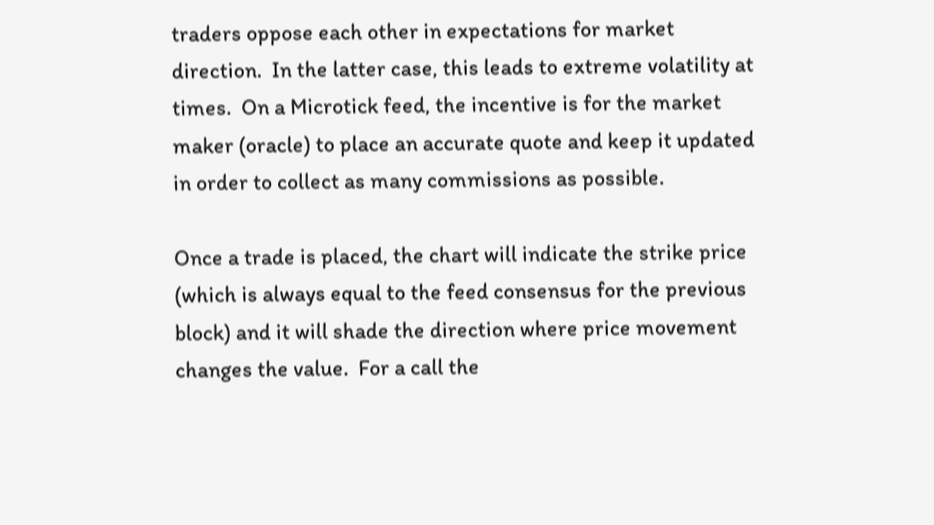traders oppose each other in expectations for market direction.  In the latter case, this leads to extreme volatility at times.  On a Microtick feed, the incentive is for the market maker (oracle) to place an accurate quote and keep it updated in order to collect as many commissions as possible.

Once a trade is placed, the chart will indicate the strike price (which is always equal to the feed consensus for the previous block) and it will shade the direction where price movement changes the value.  For a call the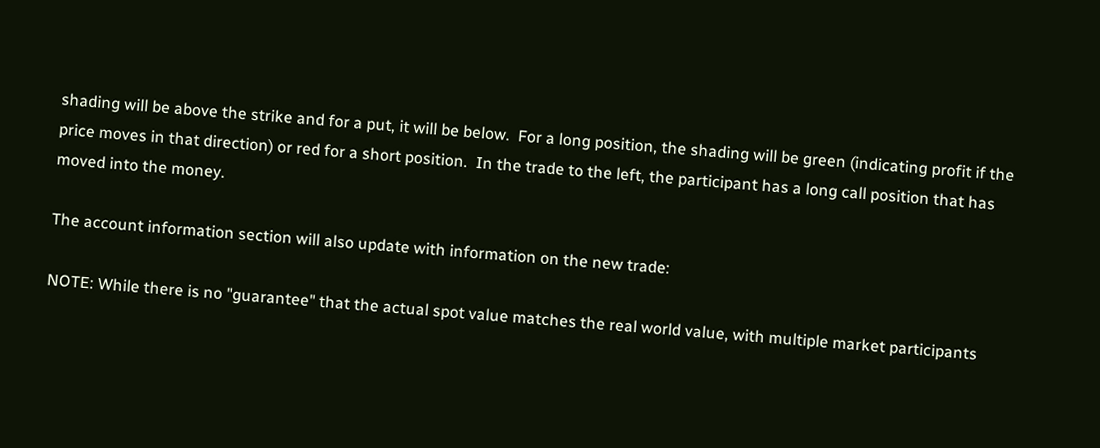shading will be above the strike and for a put, it will be below.  For a long position, the shading will be green (indicating profit if the price moves in that direction) or red for a short position.  In the trade to the left, the participant has a long call position that has moved into the money.

The account information section will also update with information on the new trade:

NOTE: While there is no "guarantee" that the actual spot value matches the real world value, with multiple market participants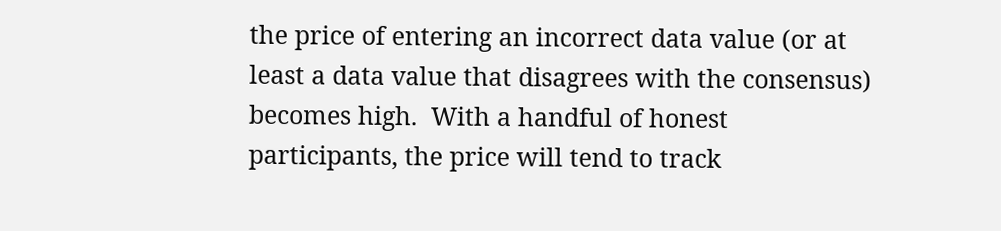the price of entering an incorrect data value (or at least a data value that disagrees with the consensus) becomes high.  With a handful of honest participants, the price will tend to track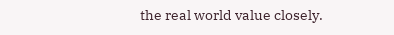the real world value closely.